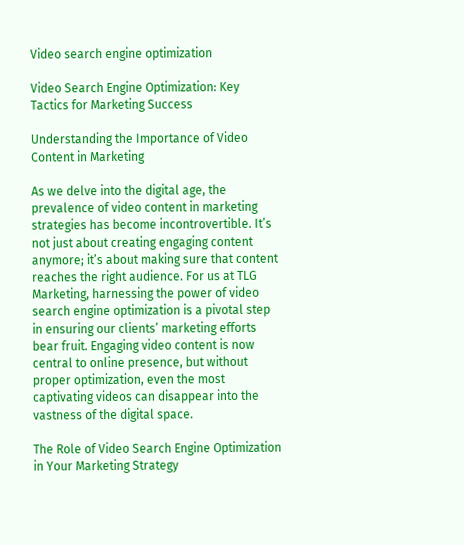Video search engine optimization

Video Search Engine Optimization: Key Tactics for Marketing Success

Understanding the Importance of Video Content in Marketing

As we delve into the digital age, the prevalence of video content in marketing strategies has become incontrovertible. It’s not just about creating engaging content anymore; it’s about making sure that content reaches the right audience. For us at TLG Marketing, harnessing the power of video search engine optimization is a pivotal step in ensuring our clients’ marketing efforts bear fruit. Engaging video content is now central to online presence, but without proper optimization, even the most captivating videos can disappear into the vastness of the digital space.

The Role of Video Search Engine Optimization in Your Marketing Strategy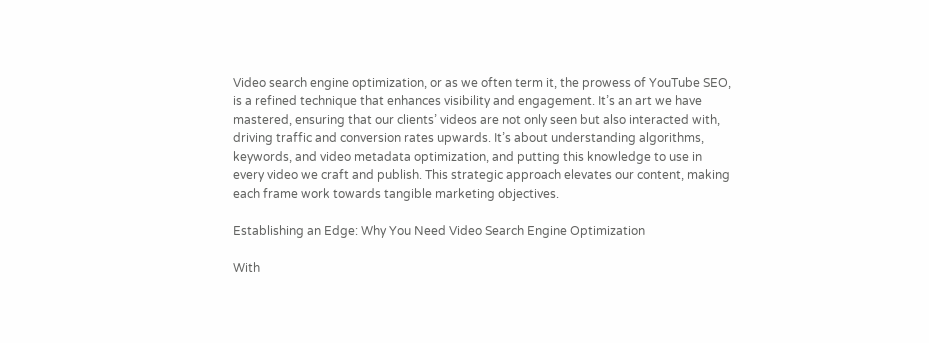Video search engine optimization, or as we often term it, the prowess of YouTube SEO, is a refined technique that enhances visibility and engagement. It’s an art we have mastered, ensuring that our clients’ videos are not only seen but also interacted with, driving traffic and conversion rates upwards. It’s about understanding algorithms, keywords, and video metadata optimization, and putting this knowledge to use in every video we craft and publish. This strategic approach elevates our content, making each frame work towards tangible marketing objectives.

Establishing an Edge: Why You Need Video Search Engine Optimization

With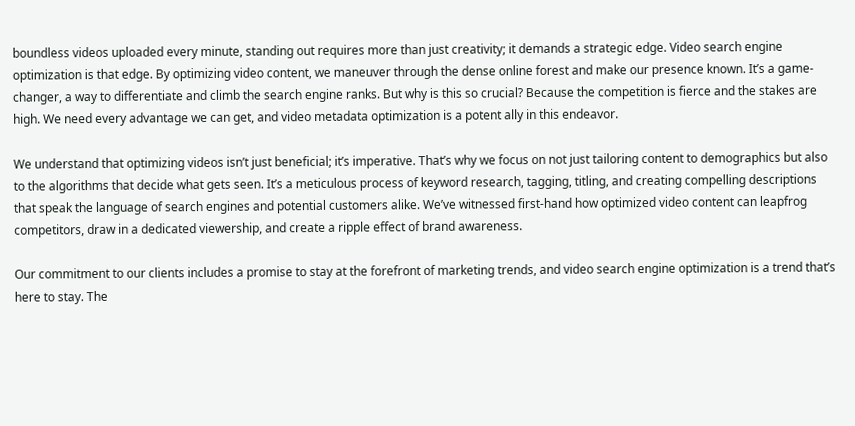boundless videos uploaded every minute, standing out requires more than just creativity; it demands a strategic edge. Video search engine optimization is that edge. By optimizing video content, we maneuver through the dense online forest and make our presence known. It’s a game-changer, a way to differentiate and climb the search engine ranks. But why is this so crucial? Because the competition is fierce and the stakes are high. We need every advantage we can get, and video metadata optimization is a potent ally in this endeavor.

We understand that optimizing videos isn’t just beneficial; it’s imperative. That’s why we focus on not just tailoring content to demographics but also to the algorithms that decide what gets seen. It’s a meticulous process of keyword research, tagging, titling, and creating compelling descriptions that speak the language of search engines and potential customers alike. We’ve witnessed first-hand how optimized video content can leapfrog competitors, draw in a dedicated viewership, and create a ripple effect of brand awareness.

Our commitment to our clients includes a promise to stay at the forefront of marketing trends, and video search engine optimization is a trend that’s here to stay. The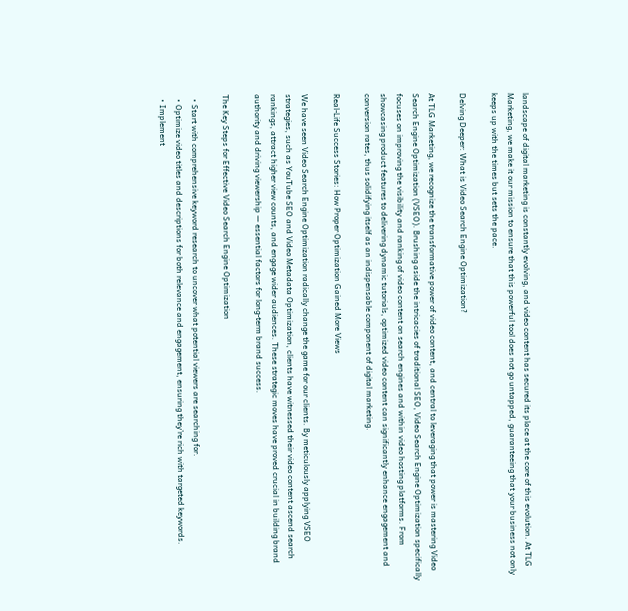landscape of digital marketing is constantly evolving, and video content has secured its place at the core of this evolution. At TLG Marketing, we make it our mission to ensure that this powerful tool does not go untapped, guaranteeing that your business not only keeps up with the times but sets the pace.

Delving Deeper: What is Video Search Engine Optimization?

At TLG Marketing, we recognize the transformative power of video content, and central to leveraging that power is mastering Video Search Engine Optimization (VSEO). Brushing aside the intricacies of traditional SEO, Video Search Engine Optimization specifically focuses on improving the visibility and ranking of video content on search engines and within video hosting platforms. From showcasing product features to delivering dynamic tutorials, optimized video content can significantly enhance engagement and conversion rates, thus solidifying itself as an indispensable component of digital marketing.

Real-Life Success Stories: How Proper Optimization Gained More Views

We have seen Video Search Engine Optimization radically change the game for our clients. By meticulously applying VSEO strategies, such as YouTube SEO and Video Metadata Optimization, clients have witnessed their video content ascend search rankings, attract higher view counts, and engage wider audiences. These strategic moves have proved crucial in building brand authority and driving viewership — essential factors for long-term brand success.

The Key Steps for Effective Video Search Engine Optimization

  • Start with comprehensive keyword research to uncover what potential viewers are searching for.
  • Optimize video titles and descriptions for both relevance and engagement, ensuring they’re rich with targeted keywords.
  • Implement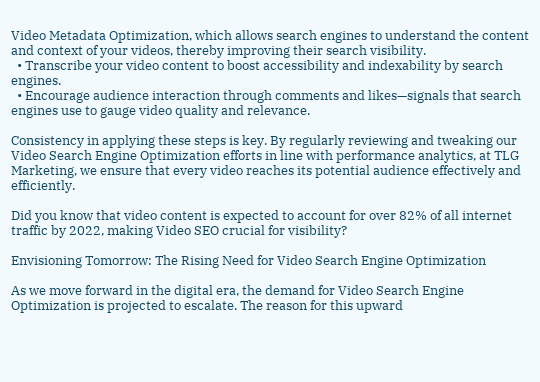Video Metadata Optimization, which allows search engines to understand the content and context of your videos, thereby improving their search visibility.
  • Transcribe your video content to boost accessibility and indexability by search engines.
  • Encourage audience interaction through comments and likes—signals that search engines use to gauge video quality and relevance.

Consistency in applying these steps is key. By regularly reviewing and tweaking our Video Search Engine Optimization efforts in line with performance analytics, at TLG Marketing, we ensure that every video reaches its potential audience effectively and efficiently.

Did you know that video content is expected to account for over 82% of all internet traffic by 2022, making Video SEO crucial for visibility?

Envisioning Tomorrow: The Rising Need for Video Search Engine Optimization

As we move forward in the digital era, the demand for Video Search Engine Optimization is projected to escalate. The reason for this upward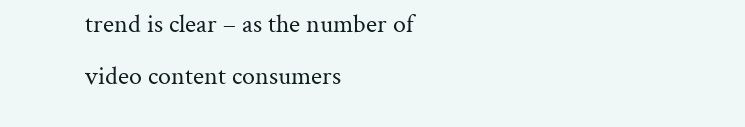trend is clear – as the number of video content consumers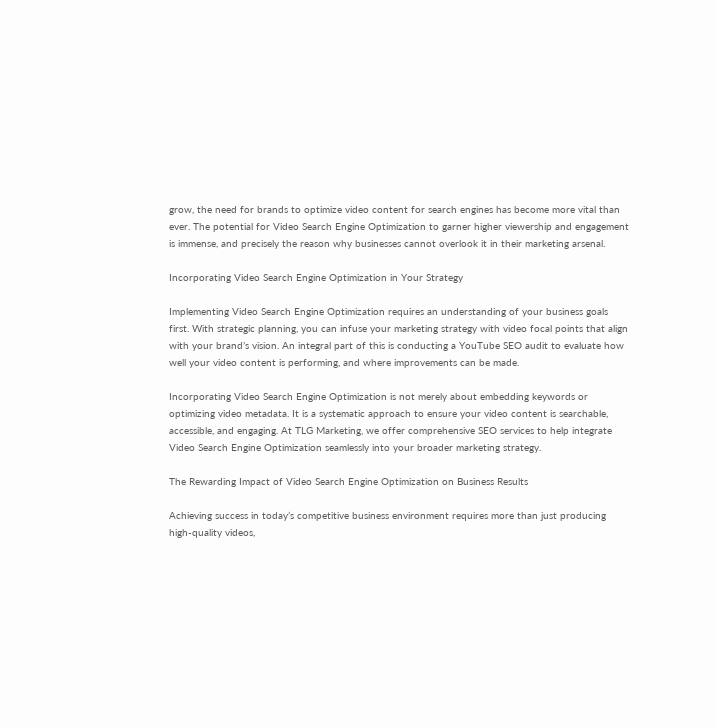grow, the need for brands to optimize video content for search engines has become more vital than ever. The potential for Video Search Engine Optimization to garner higher viewership and engagement is immense, and precisely the reason why businesses cannot overlook it in their marketing arsenal.

Incorporating Video Search Engine Optimization in Your Strategy

Implementing Video Search Engine Optimization requires an understanding of your business goals first. With strategic planning, you can infuse your marketing strategy with video focal points that align with your brand’s vision. An integral part of this is conducting a YouTube SEO audit to evaluate how well your video content is performing, and where improvements can be made.

Incorporating Video Search Engine Optimization is not merely about embedding keywords or optimizing video metadata. It is a systematic approach to ensure your video content is searchable, accessible, and engaging. At TLG Marketing, we offer comprehensive SEO services to help integrate Video Search Engine Optimization seamlessly into your broader marketing strategy.

The Rewarding Impact of Video Search Engine Optimization on Business Results

Achieving success in today’s competitive business environment requires more than just producing high-quality videos,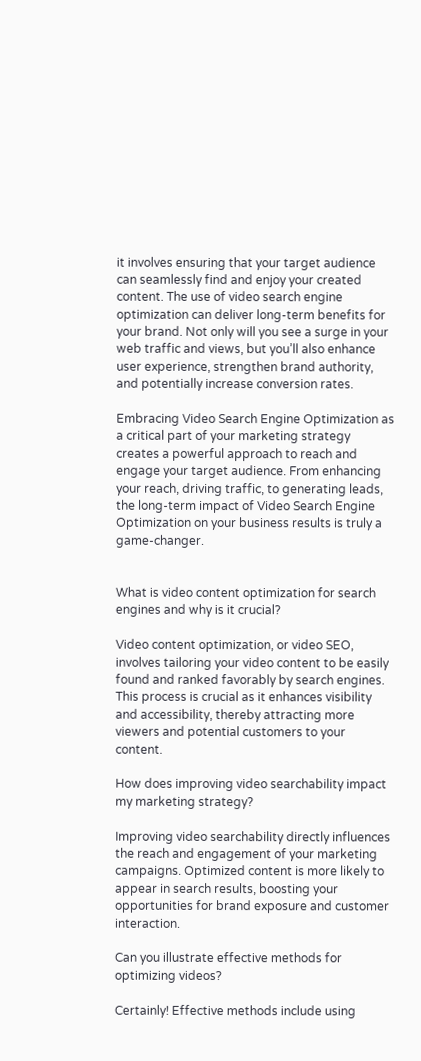it involves ensuring that your target audience can seamlessly find and enjoy your created content. The use of video search engine optimization can deliver long-term benefits for your brand. Not only will you see a surge in your web traffic and views, but you’ll also enhance user experience, strengthen brand authority, and potentially increase conversion rates.

Embracing Video Search Engine Optimization as a critical part of your marketing strategy creates a powerful approach to reach and engage your target audience. From enhancing your reach, driving traffic, to generating leads, the long-term impact of Video Search Engine Optimization on your business results is truly a game-changer.


What is video content optimization for search engines and why is it crucial?

Video content optimization, or video SEO, involves tailoring your video content to be easily found and ranked favorably by search engines. This process is crucial as it enhances visibility and accessibility, thereby attracting more viewers and potential customers to your content.

How does improving video searchability impact my marketing strategy?

Improving video searchability directly influences the reach and engagement of your marketing campaigns. Optimized content is more likely to appear in search results, boosting your opportunities for brand exposure and customer interaction.

Can you illustrate effective methods for optimizing videos?

Certainly! Effective methods include using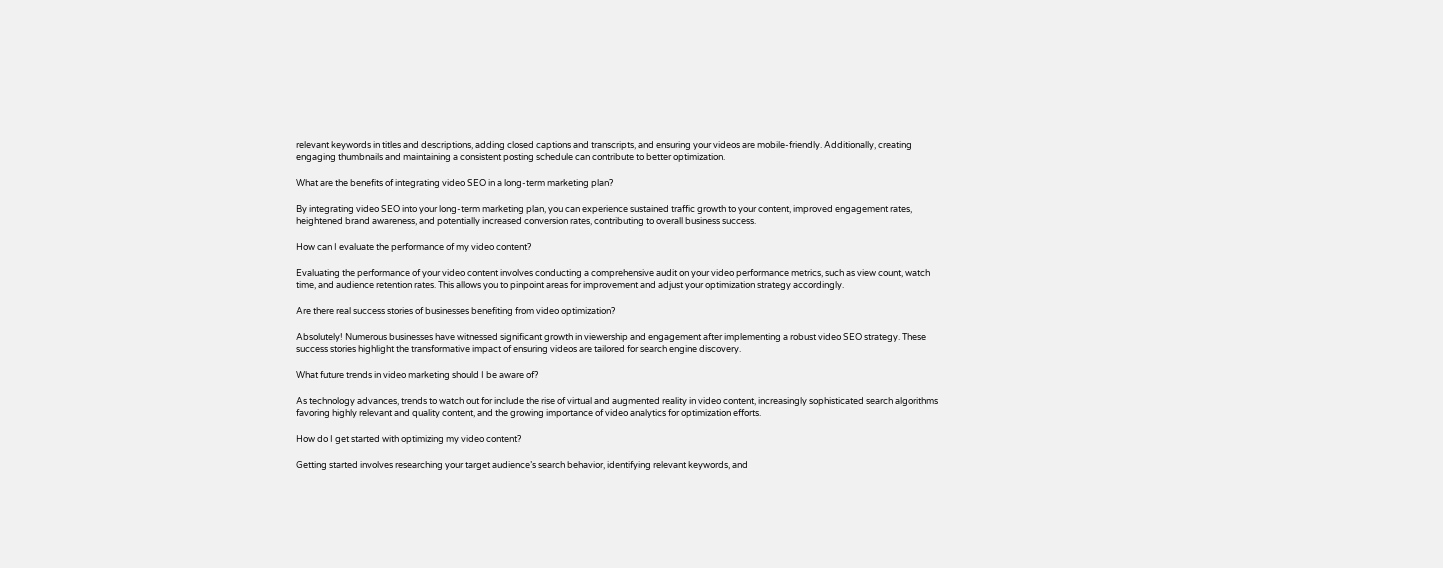relevant keywords in titles and descriptions, adding closed captions and transcripts, and ensuring your videos are mobile-friendly. Additionally, creating engaging thumbnails and maintaining a consistent posting schedule can contribute to better optimization.

What are the benefits of integrating video SEO in a long-term marketing plan?

By integrating video SEO into your long-term marketing plan, you can experience sustained traffic growth to your content, improved engagement rates, heightened brand awareness, and potentially increased conversion rates, contributing to overall business success.

How can I evaluate the performance of my video content?

Evaluating the performance of your video content involves conducting a comprehensive audit on your video performance metrics, such as view count, watch time, and audience retention rates. This allows you to pinpoint areas for improvement and adjust your optimization strategy accordingly.

Are there real success stories of businesses benefiting from video optimization?

Absolutely! Numerous businesses have witnessed significant growth in viewership and engagement after implementing a robust video SEO strategy. These success stories highlight the transformative impact of ensuring videos are tailored for search engine discovery.

What future trends in video marketing should I be aware of?

As technology advances, trends to watch out for include the rise of virtual and augmented reality in video content, increasingly sophisticated search algorithms favoring highly relevant and quality content, and the growing importance of video analytics for optimization efforts.

How do I get started with optimizing my video content?

Getting started involves researching your target audience’s search behavior, identifying relevant keywords, and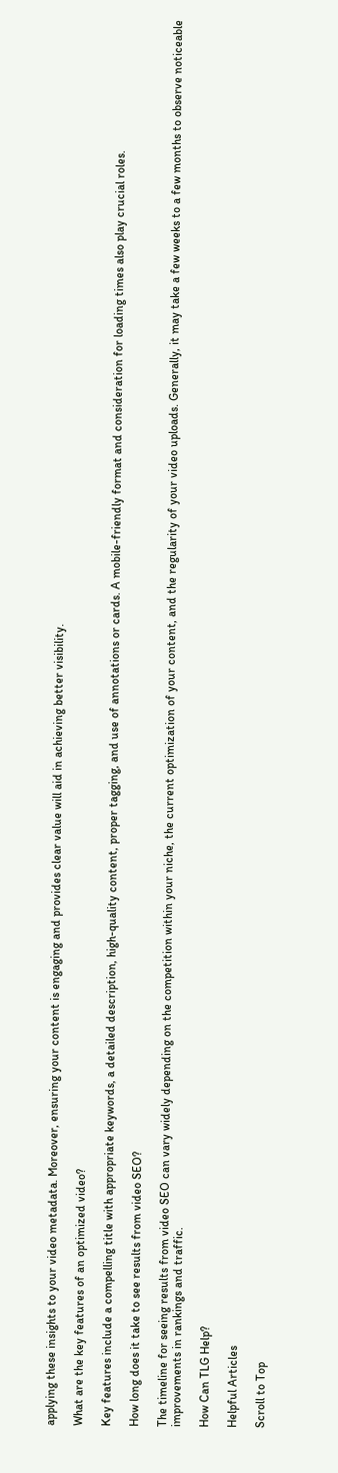applying these insights to your video metadata. Moreover, ensuring your content is engaging and provides clear value will aid in achieving better visibility.

What are the key features of an optimized video?

Key features include a compelling title with appropriate keywords, a detailed description, high-quality content, proper tagging, and use of annotations or cards. A mobile-friendly format and consideration for loading times also play crucial roles.

How long does it take to see results from video SEO?

The timeline for seeing results from video SEO can vary widely depending on the competition within your niche, the current optimization of your content, and the regularity of your video uploads. Generally, it may take a few weeks to a few months to observe noticeable improvements in rankings and traffic.

How Can TLG Help?

Helpful Articles

Scroll to Top